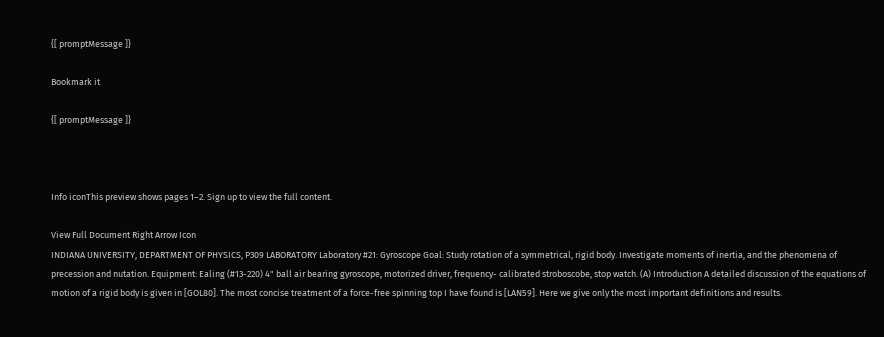{[ promptMessage ]}

Bookmark it

{[ promptMessage ]}



Info iconThis preview shows pages 1–2. Sign up to view the full content.

View Full Document Right Arrow Icon
INDIANA UNIVERSITY, DEPARTMENT OF PHYSICS, P309 LABORATORY Laboratory #21: Gyroscope Goal: Study rotation of a symmetrical, rigid body. Investigate moments of inertia, and the phenomena of precession and nutation. Equipment: Ealing (#13-220) 4" ball air bearing gyroscope, motorized driver, frequency- calibrated stroboscobe, stop watch. (A) Introduction A detailed discussion of the equations of motion of a rigid body is given in [GOL80]. The most concise treatment of a force-free spinning top I have found is [LAN59]. Here we give only the most important definitions and results.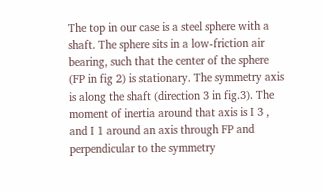The top in our case is a steel sphere with a shaft. The sphere sits in a low-friction air bearing, such that the center of the sphere (FP in fig 2) is stationary. The symmetry axis is along the shaft (direction 3 in fig.3). The moment of inertia around that axis is I 3 , and I 1 around an axis through FP and perpendicular to the symmetry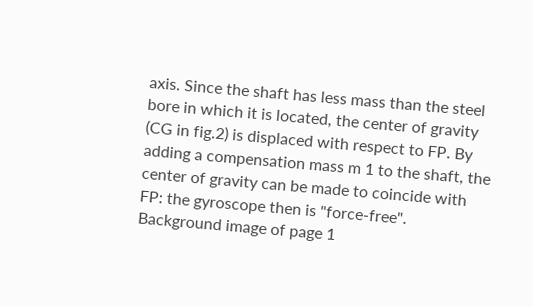axis. Since the shaft has less mass than the steel bore in which it is located, the center of gravity (CG in fig.2) is displaced with respect to FP. By adding a compensation mass m 1 to the shaft, the center of gravity can be made to coincide with FP: the gyroscope then is "force-free".
Background image of page 1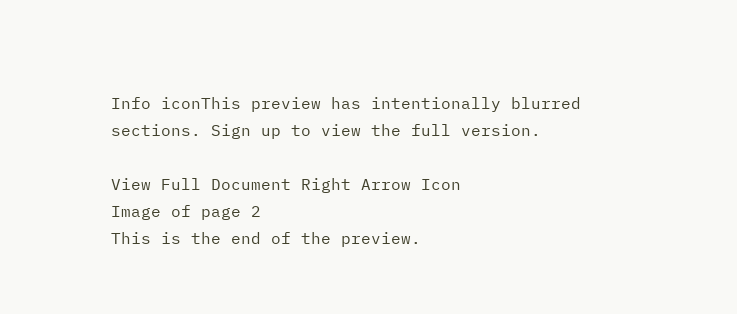Info iconThis preview has intentionally blurred sections. Sign up to view the full version.

View Full Document Right Arrow Icon
Image of page 2
This is the end of the preview.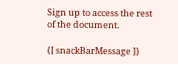Sign up to access the rest of the document.

{[ snackBarMessage ]}